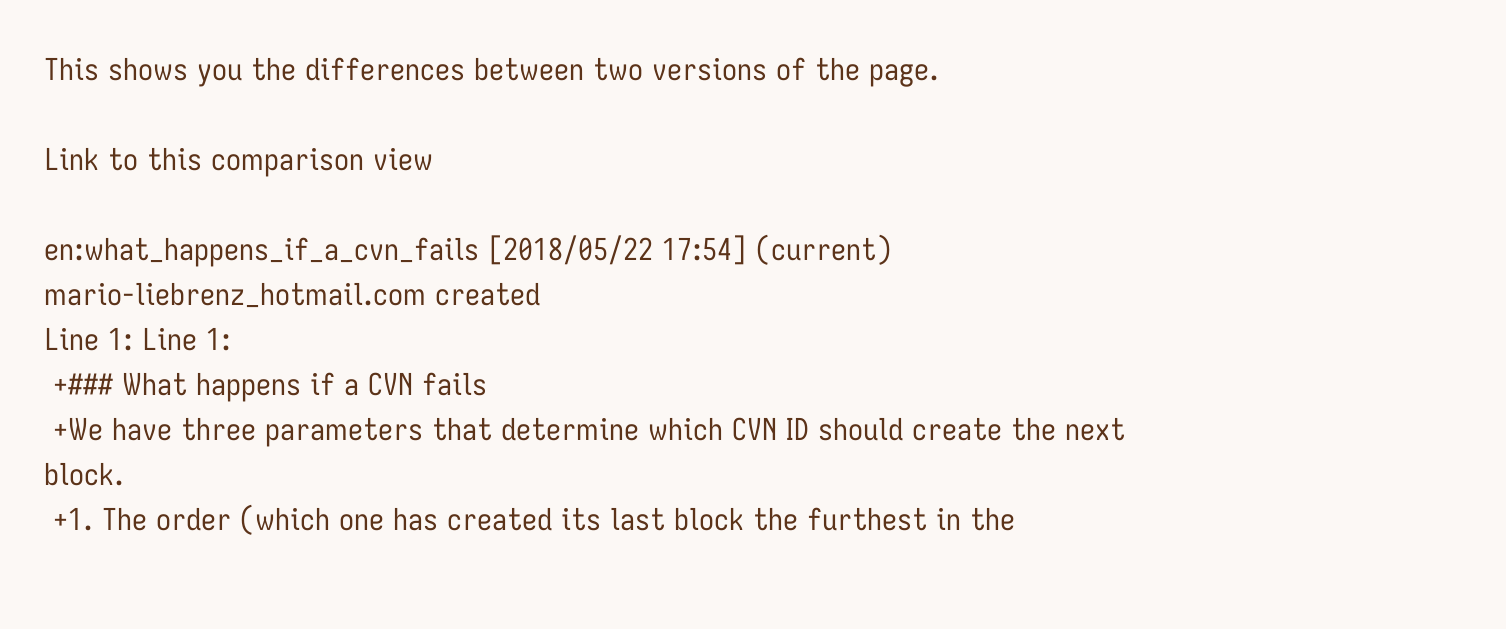This shows you the differences between two versions of the page.

Link to this comparison view

en:what_happens_if_a_cvn_fails [2018/05/22 17:54] (current)
mario-liebrenz_hotmail.com created
Line 1: Line 1:
 +### What happens if a CVN fails
 +We have three parameters that determine which CVN ID should create the next block.
 +1. The order (which one has created its last block the furthest in the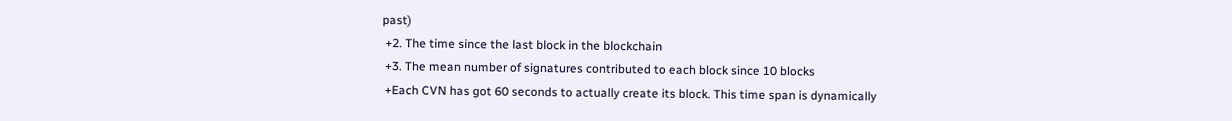past)
 +2. The time since the last block in the blockchain
 +3. The mean number of signatures contributed to each block since 10 blocks
 +Each CVN has got 60 seconds to actually create its block. This time span is dynamically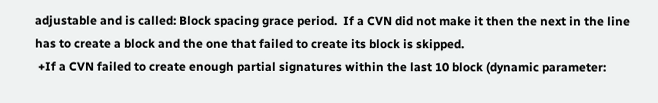adjustable and is called: Block spacing grace period.  If a CVN did not make it then the next in the line has to create a block and the one that failed to create its block is skipped.
 +If a CVN failed to create enough partial signatures within the last 10 block (dynamic parameter: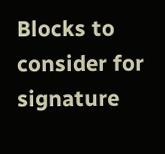Blocks to consider for signature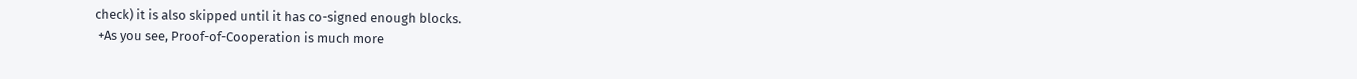check) it is also skipped until it has co-signed enough blocks.
 +As you see, Proof-of-Cooperation is much more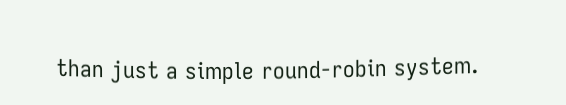than just a simple round-robin system.